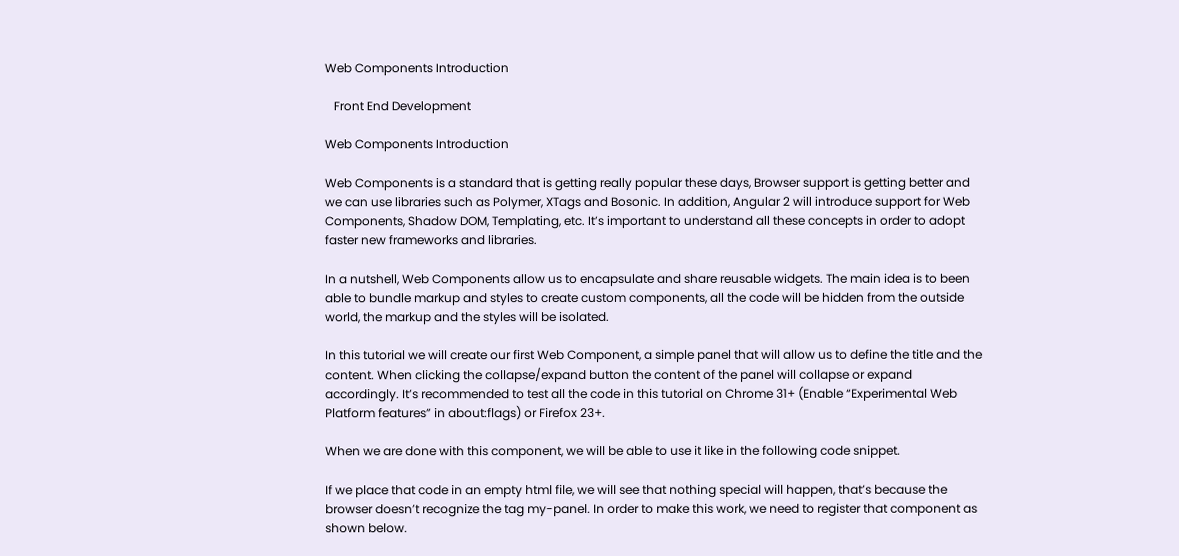Web Components Introduction

   Front End Development

Web Components Introduction

Web Components is a standard that is getting really popular these days, Browser support is getting better and we can use libraries such as Polymer, XTags and Bosonic. In addition, Angular 2 will introduce support for Web Components, Shadow DOM, Templating, etc. It’s important to understand all these concepts in order to adopt faster new frameworks and libraries.

In a nutshell, Web Components allow us to encapsulate and share reusable widgets. The main idea is to been able to bundle markup and styles to create custom components, all the code will be hidden from the outside world, the markup and the styles will be isolated.

In this tutorial we will create our first Web Component, a simple panel that will allow us to define the title and the content. When clicking the collapse/expand button the content of the panel will collapse or expand accordingly. It’s recommended to test all the code in this tutorial on Chrome 31+ (Enable “Experimental Web Platform features” in about:flags) or Firefox 23+.

When we are done with this component, we will be able to use it like in the following code snippet.

If we place that code in an empty html file, we will see that nothing special will happen, that’s because the browser doesn’t recognize the tag my-panel. In order to make this work, we need to register that component as shown below.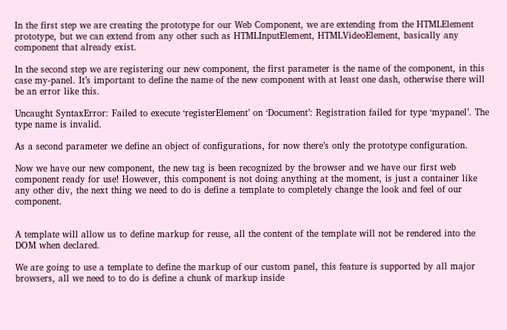In the first step we are creating the prototype for our Web Component, we are extending from the HTMLElement prototype, but we can extend from any other such as HTMLInputElement, HTMLVideoElement, basically any component that already exist.

In the second step we are registering our new component, the first parameter is the name of the component, in this case my-panel. It’s important to define the name of the new component with at least one dash, otherwise there will be an error like this.

Uncaught SyntaxError: Failed to execute ‘registerElement’ on ‘Document’: Registration failed for type ‘mypanel’. The type name is invalid.

As a second parameter we define an object of configurations, for now there’s only the prototype configuration.

Now we have our new component, the new tag is been recognized by the browser and we have our first web component ready for use! However, this component is not doing anything at the moment, is just a container like any other div, the next thing we need to do is define a template to completely change the look and feel of our component.


A template will allow us to define markup for reuse, all the content of the template will not be rendered into the DOM when declared.

We are going to use a template to define the markup of our custom panel, this feature is supported by all major browsers, all we need to to do is define a chunk of markup inside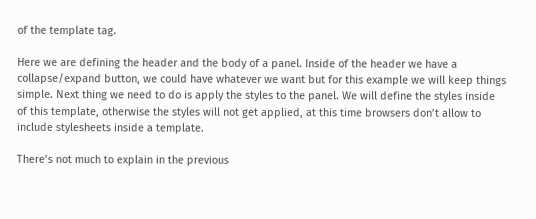of the template tag.

Here we are defining the header and the body of a panel. Inside of the header we have a collapse/expand button, we could have whatever we want but for this example we will keep things simple. Next thing we need to do is apply the styles to the panel. We will define the styles inside of this template, otherwise the styles will not get applied, at this time browsers don’t allow to include stylesheets inside a template.

There’s not much to explain in the previous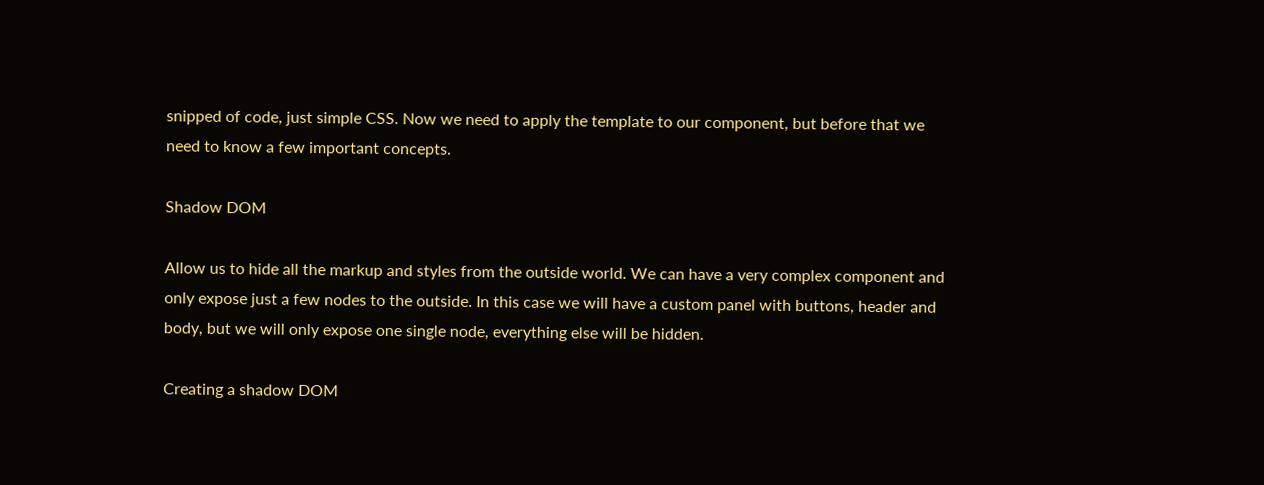snipped of code, just simple CSS. Now we need to apply the template to our component, but before that we need to know a few important concepts.

Shadow DOM

Allow us to hide all the markup and styles from the outside world. We can have a very complex component and only expose just a few nodes to the outside. In this case we will have a custom panel with buttons, header and body, but we will only expose one single node, everything else will be hidden.

Creating a shadow DOM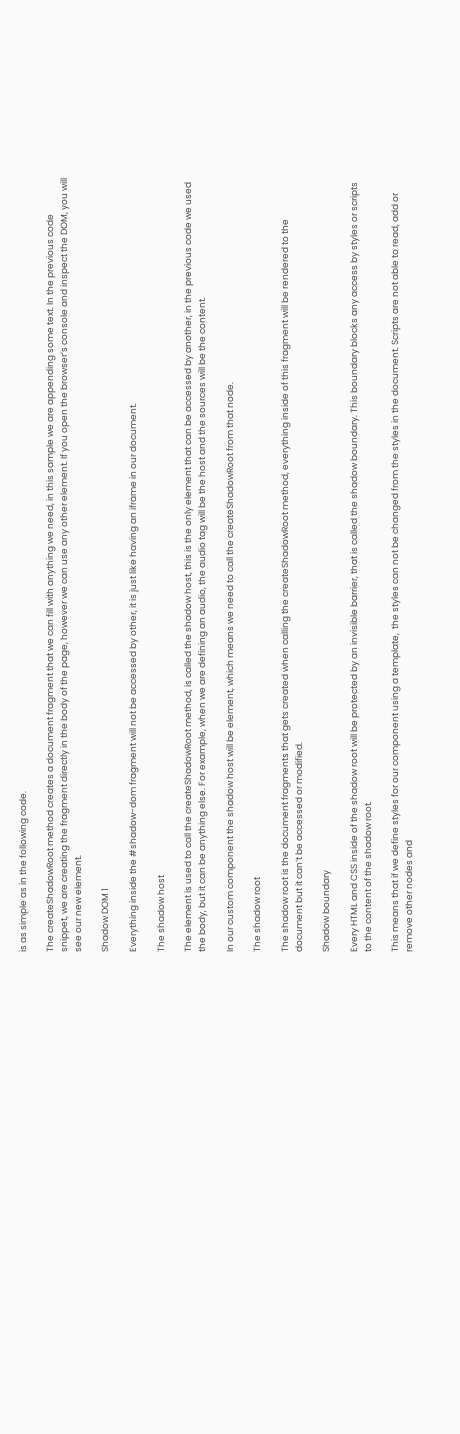is as simple as in the following code.

The createShadowRoot method creates a document fragment that we can fill with anything we need, in this sample we are appending some text. In the previous code snippet, we are creating the fragment directly in the body of the page, however we can use any other element. If you open the browser’s console and inspect the DOM, you will see our new element.

Shadow DOM 1

Everything inside the #shadow-dom fragment will not be accessed by other, it is just like having an iframe in our document.

The shadow host

The element is used to call the createShadowRoot method, is called the shadow host, this is the only element that can be accessed by another, in the previous code we used the body, but it can be anything else. For example, when we are defining an audio, the audio tag will be the host and the sources will be the content.

In our custom component the shadow host will be element, which means we need to call the createShadowRoot from that node.

The shadow root

The shadow root is the document fragments that gets created when calling the createShadowRoot method, everything inside of this fragment will be rendered to the document but it can’t be accessed or modified.

Shadow boundary

Every HTML and CSS inside of the shadow root will be protected by an invisible barrier, that is called the shadow boundary. This boundary blocks any access by styles or scripts to the content of the shadow root.

This means that if we define styles for our component using a template,  the styles can not be changed from the styles in the document. Scripts are not able to read, add or remove other nodes and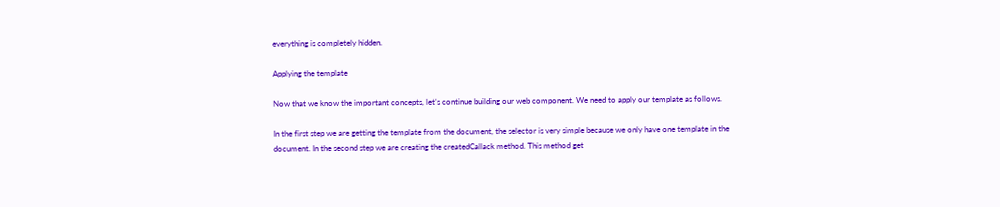everything is completely hidden.

Applying the template

Now that we know the important concepts, let’s continue building our web component. We need to apply our template as follows.

In the first step we are getting the template from the document, the selector is very simple because we only have one template in the document. In the second step we are creating the createdCallack method. This method get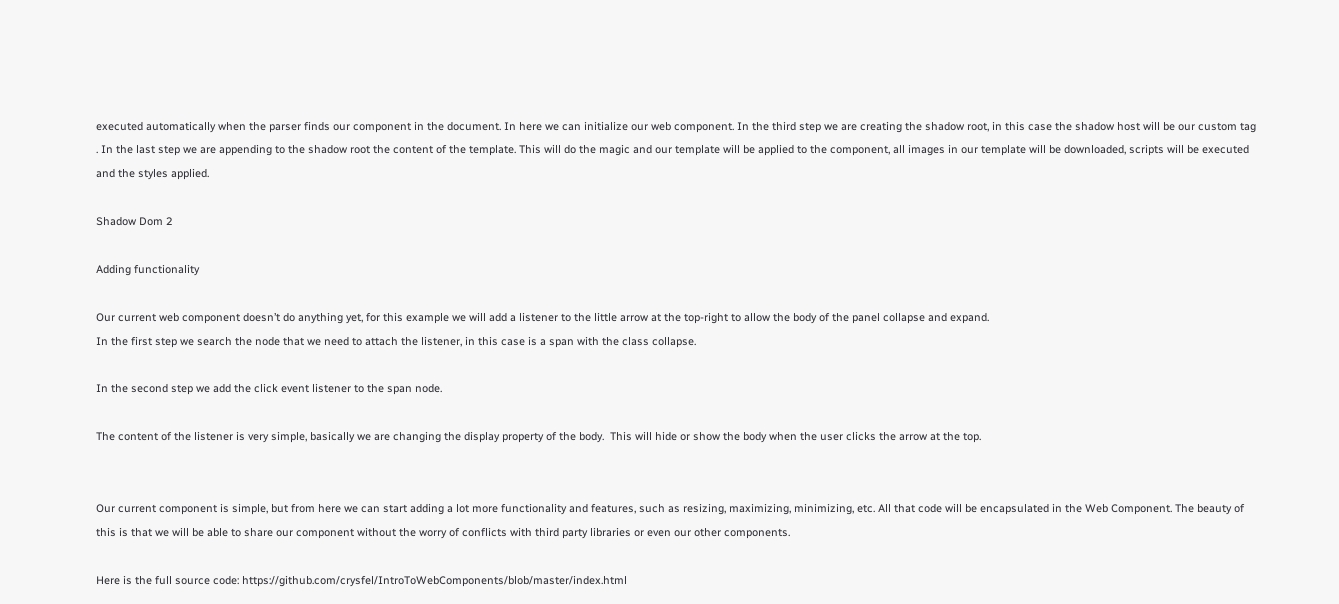executed automatically when the parser finds our component in the document. In here we can initialize our web component. In the third step we are creating the shadow root, in this case the shadow host will be our custom tag . In the last step we are appending to the shadow root the content of the template. This will do the magic and our template will be applied to the component, all images in our template will be downloaded, scripts will be executed and the styles applied.

Shadow Dom 2

Adding functionality

Our current web component doesn’t do anything yet, for this example we will add a listener to the little arrow at the top-right to allow the body of the panel collapse and expand.
In the first step we search the node that we need to attach the listener, in this case is a span with the class collapse.

In the second step we add the click event listener to the span node.

The content of the listener is very simple, basically we are changing the display property of the body.  This will hide or show the body when the user clicks the arrow at the top.


Our current component is simple, but from here we can start adding a lot more functionality and features, such as resizing, maximizing, minimizing, etc. All that code will be encapsulated in the Web Component. The beauty of this is that we will be able to share our component without the worry of conflicts with third party libraries or even our other components.

Here is the full source code: https://github.com/crysfel/IntroToWebComponents/blob/master/index.html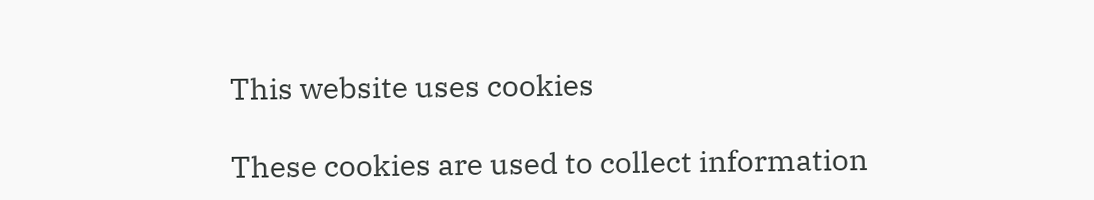This website uses cookies

These cookies are used to collect information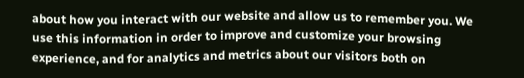about how you interact with our website and allow us to remember you. We use this information in order to improve and customize your browsing experience, and for analytics and metrics about our visitors both on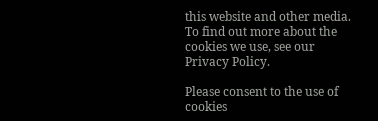this website and other media. To find out more about the cookies we use, see our Privacy Policy.

Please consent to the use of cookies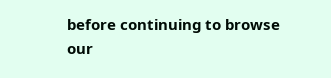before continuing to browse our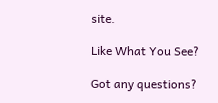site.

Like What You See?

Got any questions?